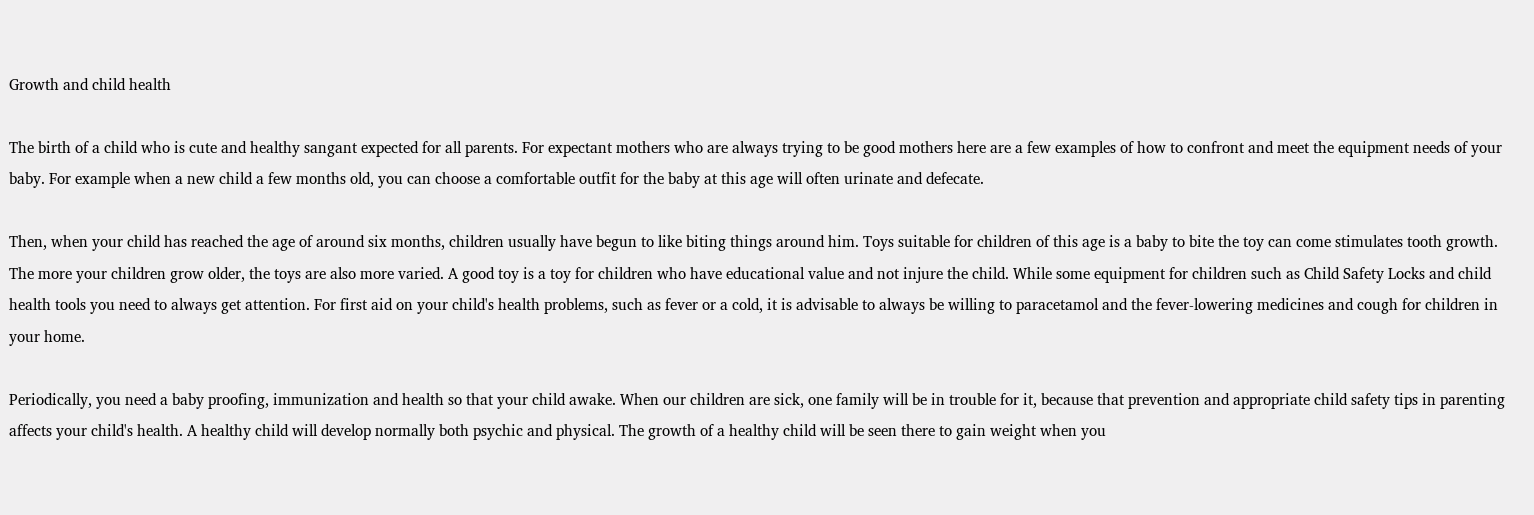Growth and child health

The birth of a child who is cute and healthy sangant expected for all parents. For expectant mothers who are always trying to be good mothers here are a few examples of how to confront and meet the equipment needs of your baby. For example when a new child a few months old, you can choose a comfortable outfit for the baby at this age will often urinate and defecate.

Then, when your child has reached the age of around six months, children usually have begun to like biting things around him. Toys suitable for children of this age is a baby to bite the toy can come stimulates tooth growth. The more your children grow older, the toys are also more varied. A good toy is a toy for children who have educational value and not injure the child. While some equipment for children such as Child Safety Locks and child health tools you need to always get attention. For first aid on your child's health problems, such as fever or a cold, it is advisable to always be willing to paracetamol and the fever-lowering medicines and cough for children in your home.

Periodically, you need a baby proofing, immunization and health so that your child awake. When our children are sick, one family will be in trouble for it, because that prevention and appropriate child safety tips in parenting affects your child's health. A healthy child will develop normally both psychic and physical. The growth of a healthy child will be seen there to gain weight when you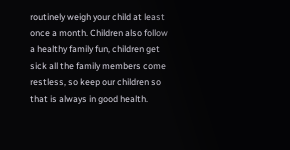routinely weigh your child at least once a month. Children also follow a healthy family fun, children get sick all the family members come restless, so keep our children so that is always in good health.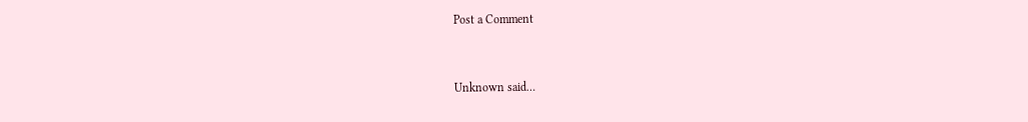Post a Comment


Unknown said…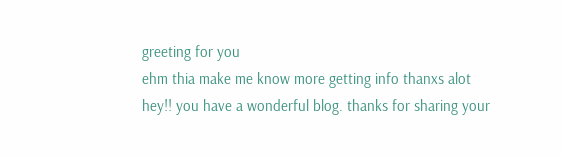greeting for you
ehm thia make me know more getting info thanxs alot
hey!! you have a wonderful blog. thanks for sharing your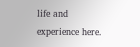life and experience here.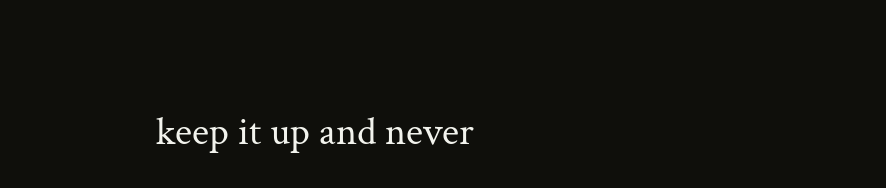keep it up and never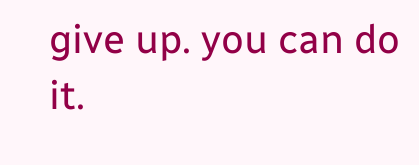give up. you can do it.